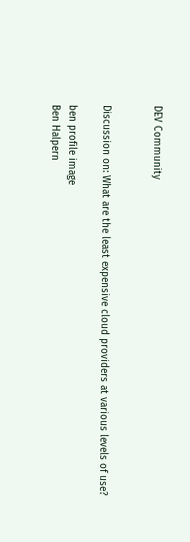DEV Community


Discussion on: What are the least expensive cloud providers at various levels of use?

ben profile image
Ben Halpern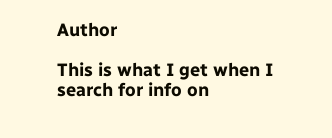Author

This is what I get when I search for info on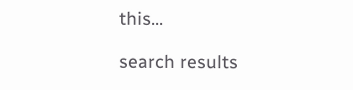this...

search results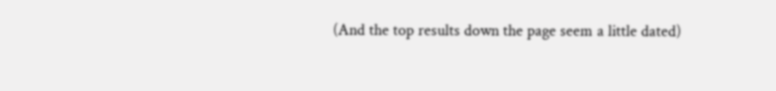(And the top results down the page seem a little dated)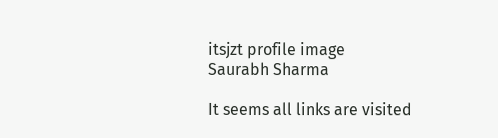itsjzt profile image
Saurabh Sharma

It seems all links are visited